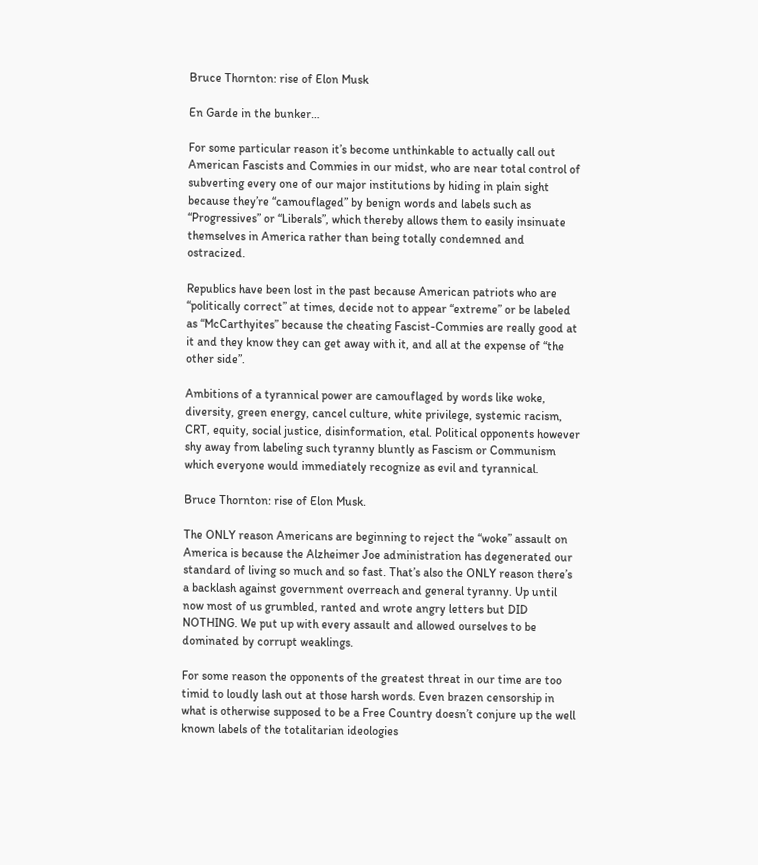Bruce Thornton: rise of Elon Musk

En Garde in the bunker…

For some particular reason it’s become unthinkable to actually call out American Fascists and Commies in our midst, who are near total control of subverting every one of our major institutions by hiding in plain sight because they’re “camouflaged” by benign words and labels such as “Progressives” or “Liberals”, which thereby allows them to easily insinuate themselves in America rather than being totally condemned and ostracized.

Republics have been lost in the past because American patriots who are “politically correct” at times, decide not to appear “extreme” or be labeled as “McCarthyites” because the cheating Fascist-Commies are really good at it and they know they can get away with it, and all at the expense of “the other side”.

Ambitions of a tyrannical power are camouflaged by words like woke, diversity, green energy, cancel culture, white privilege, systemic racism, CRT, equity, social justice, disinformation, etal. Political opponents however shy away from labeling such tyranny bluntly as Fascism or Communism which everyone would immediately recognize as evil and tyrannical.

Bruce Thornton: rise of Elon Musk.

The ONLY reason Americans are beginning to reject the “woke” assault on America is because the Alzheimer Joe administration has degenerated our standard of living so much and so fast. That’s also the ONLY reason there’s a backlash against government overreach and general tyranny. Up until now most of us grumbled, ranted and wrote angry letters but DID NOTHING. We put up with every assault and allowed ourselves to be dominated by corrupt weaklings.

For some reason the opponents of the greatest threat in our time are too timid to loudly lash out at those harsh words. Even brazen censorship in what is otherwise supposed to be a Free Country doesn’t conjure up the well known labels of the totalitarian ideologies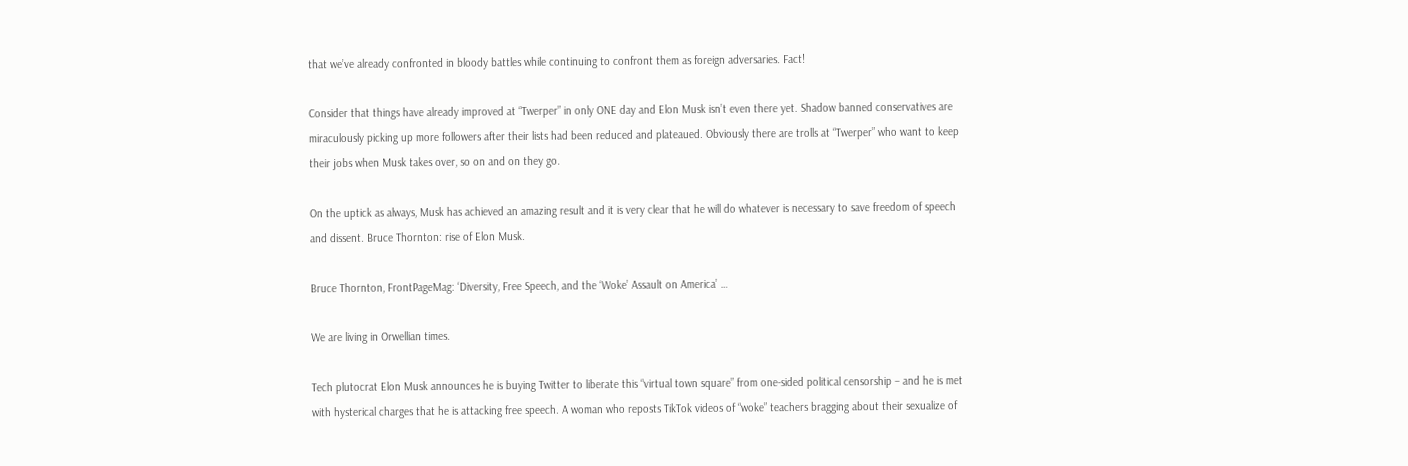that we’ve already confronted in bloody battles while continuing to confront them as foreign adversaries. Fact!

Consider that things have already improved at “Twerper” in only ONE day and Elon Musk isn’t even there yet. Shadow banned conservatives are miraculously picking up more followers after their lists had been reduced and plateaued. Obviously there are trolls at “Twerper” who want to keep their jobs when Musk takes over, so on and on they go.

On the uptick as always, Musk has achieved an amazing result and it is very clear that he will do whatever is necessary to save freedom of speech and dissent. Bruce Thornton: rise of Elon Musk.

Bruce Thornton, FrontPageMag: ‘Diversity, Free Speech, and the ‘Woke’ Assault on America’ …

We are living in Orwellian times.

Tech plutocrat Elon Musk announces he is buying Twitter to liberate this “virtual town square” from one-sided political censorship – and he is met with hysterical charges that he is attacking free speech. A woman who reposts TikTok videos of “woke” teachers bragging about their sexualize of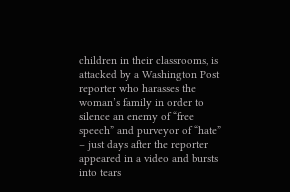children in their classrooms, is attacked by a Washington Post reporter who harasses the woman’s family in order to silence an enemy of “free speech” and purveyor of “hate” – just days after the reporter appeared in a video and bursts into tears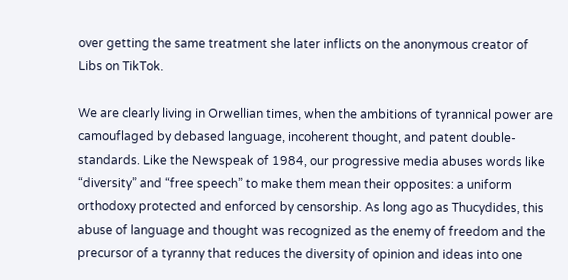over getting the same treatment she later inflicts on the anonymous creator of Libs on TikTok.

We are clearly living in Orwellian times, when the ambitions of tyrannical power are camouflaged by debased language, incoherent thought, and patent double-standards. Like the Newspeak of 1984, our progressive media abuses words like “diversity” and “free speech” to make them mean their opposites: a uniform orthodoxy protected and enforced by censorship. As long ago as Thucydides, this abuse of language and thought was recognized as the enemy of freedom and the precursor of a tyranny that reduces the diversity of opinion and ideas into one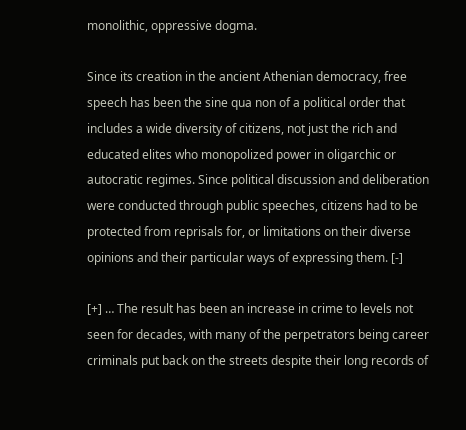monolithic, oppressive dogma.

Since its creation in the ancient Athenian democracy, free speech has been the sine qua non of a political order that includes a wide diversity of citizens, not just the rich and educated elites who monopolized power in oligarchic or autocratic regimes. Since political discussion and deliberation were conducted through public speeches, citizens had to be protected from reprisals for, or limitations on their diverse opinions and their particular ways of expressing them. [-]

[+] … The result has been an increase in crime to levels not seen for decades, with many of the perpetrators being career criminals put back on the streets despite their long records of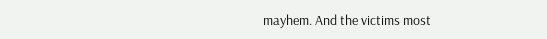mayhem. And the victims most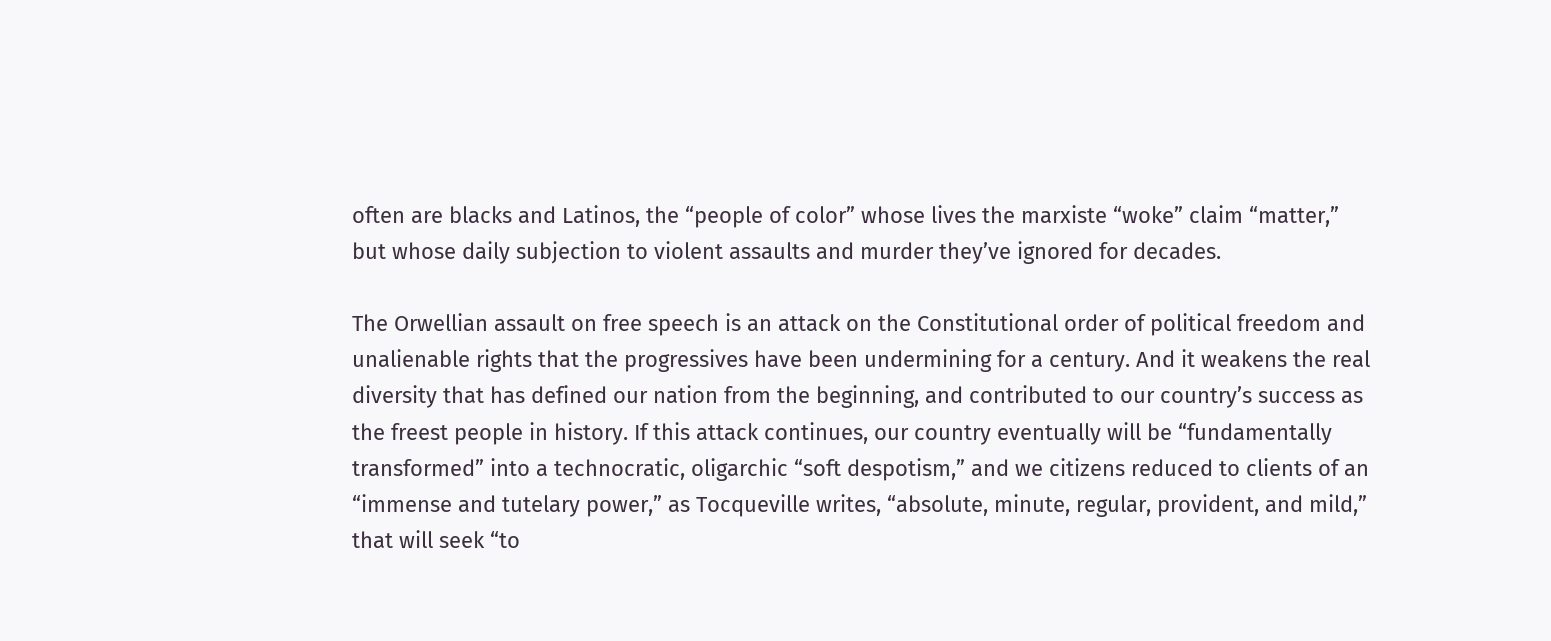often are blacks and Latinos, the “people of color” whose lives the marxiste “woke” claim “matter,” but whose daily subjection to violent assaults and murder they’ve ignored for decades.

The Orwellian assault on free speech is an attack on the Constitutional order of political freedom and unalienable rights that the progressives have been undermining for a century. And it weakens the real diversity that has defined our nation from the beginning, and contributed to our country’s success as the freest people in history. If this attack continues, our country eventually will be “fundamentally transformed” into a technocratic, oligarchic “soft despotism,” and we citizens reduced to clients of an “immense and tutelary power,” as Tocqueville writes, “absolute, minute, regular, provident, and mild,” that will seek “to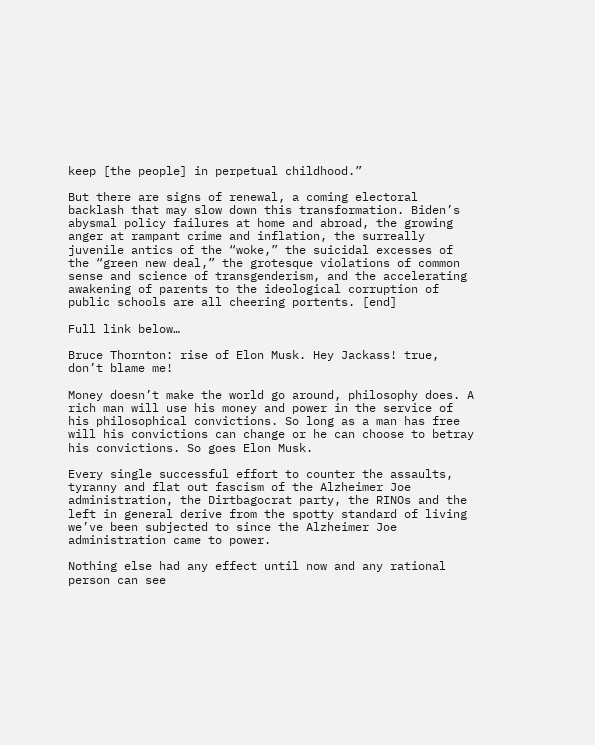keep [the people] in perpetual childhood.”

But there are signs of renewal, a coming electoral backlash that may slow down this transformation. Biden’s abysmal policy failures at home and abroad, the growing anger at rampant crime and inflation, the surreally juvenile antics of the “woke,” the suicidal excesses of the “green new deal,” the grotesque violations of common sense and science of transgenderism, and the accelerating awakening of parents to the ideological corruption of public schools are all cheering portents. [end]

Full link below…

Bruce Thornton: rise of Elon Musk. Hey Jackass! true, don’t blame me!

Money doesn’t make the world go around, philosophy does. A rich man will use his money and power in the service of his philosophical convictions. So long as a man has free will his convictions can change or he can choose to betray his convictions. So goes Elon Musk.

Every single successful effort to counter the assaults, tyranny and flat out fascism of the Alzheimer Joe administration, the Dirtbagocrat party, the RINOs and the left in general derive from the spotty standard of living we’ve been subjected to since the Alzheimer Joe administration came to power.

Nothing else had any effect until now and any rational person can see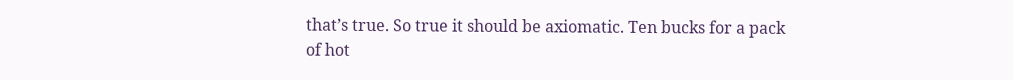that’s true. So true it should be axiomatic. Ten bucks for a pack of hot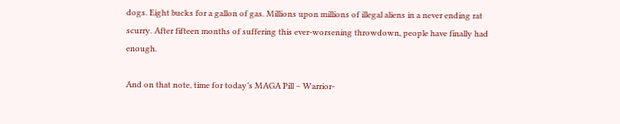dogs. Eight bucks for a gallon of gas. Millions upon millions of illegal aliens in a never ending rat scurry. After fifteen months of suffering this ever-worsening throwdown, people have finally had enough.

And on that note, time for today’s MAGA Pill – Warrior-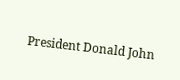President Donald John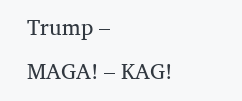Trump – MAGA! – KAG!